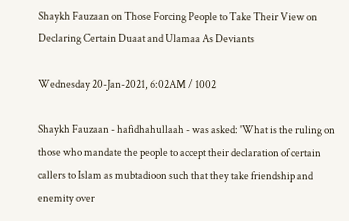Shaykh Fauzaan on Those Forcing People to Take Their View on Declaring Certain Duaat and Ulamaa As Deviants

Wednesday 20-Jan-2021, 6:02AM / 1002

Shaykh Fauzaan - hafidhahullaah - was asked: 'What is the ruling on those who mandate the people to accept their declaration of certain callers to Islam as mubtadioon such that they take friendship and enemity over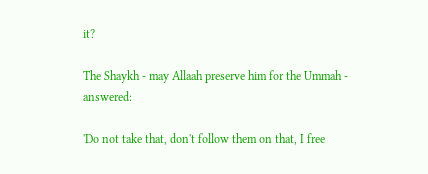it?

The Shaykh - may Allaah preserve him for the Ummah - answered:

'Do not take that, don't follow them on that, I free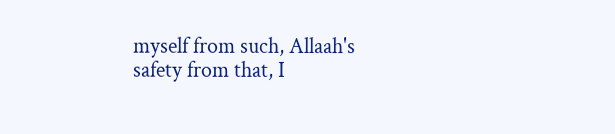myself from such, Allaah's safety from that, I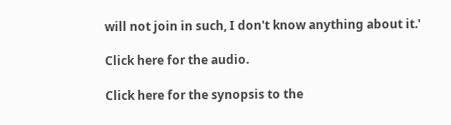will not join in such, I don't know anything about it.'

Click here for the audio.

Click here for the synopsis to the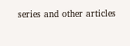series and other articles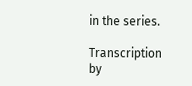in the series.

Transcription by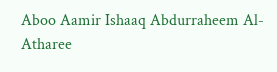Aboo Aamir Ishaaq Abdurraheem Al-Atharee